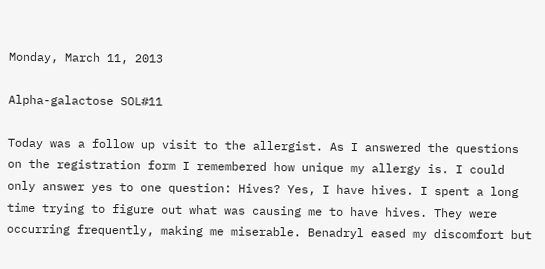Monday, March 11, 2013

Alpha-galactose SOL#11

Today was a follow up visit to the allergist. As I answered the questions on the registration form I remembered how unique my allergy is. I could only answer yes to one question: Hives? Yes, I have hives. I spent a long time trying to figure out what was causing me to have hives. They were occurring frequently, making me miserable. Benadryl eased my discomfort but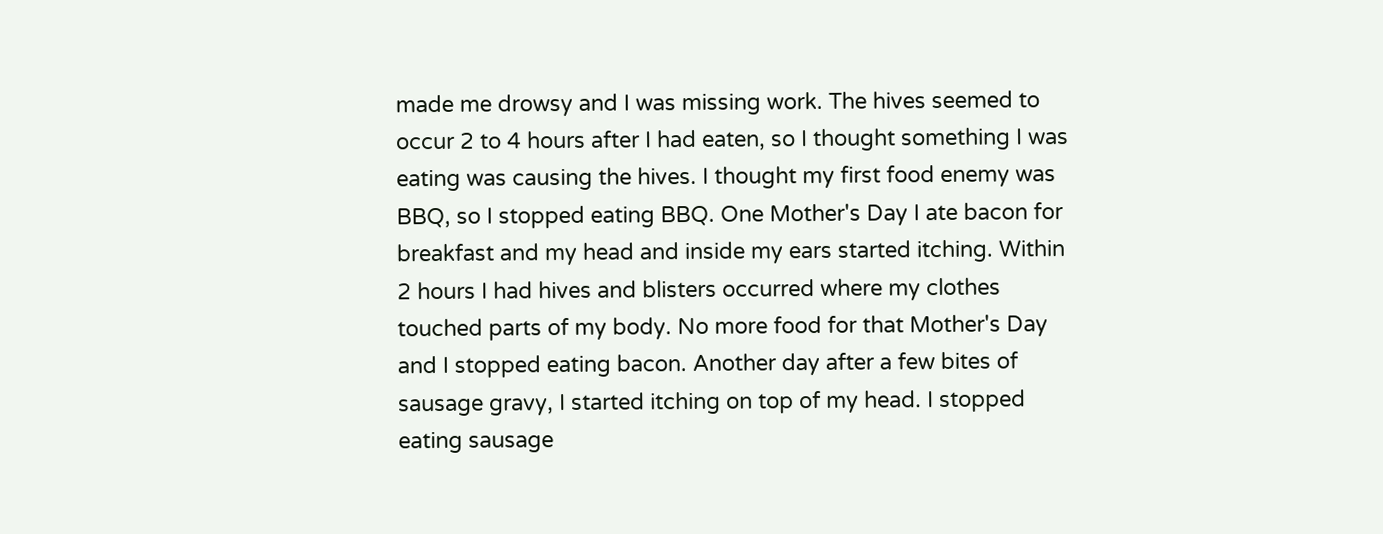made me drowsy and I was missing work. The hives seemed to occur 2 to 4 hours after I had eaten, so I thought something I was eating was causing the hives. I thought my first food enemy was BBQ, so I stopped eating BBQ. One Mother's Day I ate bacon for breakfast and my head and inside my ears started itching. Within 2 hours I had hives and blisters occurred where my clothes touched parts of my body. No more food for that Mother's Day and I stopped eating bacon. Another day after a few bites of sausage gravy, I started itching on top of my head. I stopped eating sausage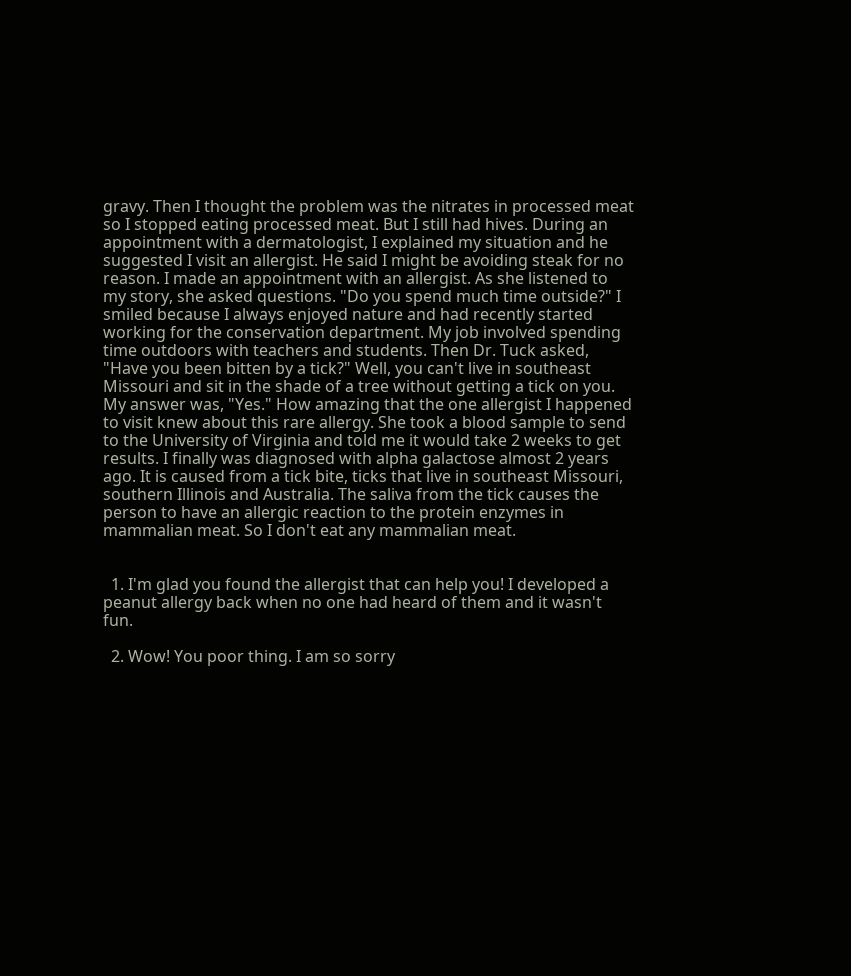gravy. Then I thought the problem was the nitrates in processed meat so I stopped eating processed meat. But I still had hives. During an appointment with a dermatologist, I explained my situation and he suggested I visit an allergist. He said I might be avoiding steak for no reason. I made an appointment with an allergist. As she listened to my story, she asked questions. "Do you spend much time outside?" I smiled because I always enjoyed nature and had recently started working for the conservation department. My job involved spending time outdoors with teachers and students. Then Dr. Tuck asked, "Have you been bitten by a tick?" Well, you can't live in southeast Missouri and sit in the shade of a tree without getting a tick on you. My answer was, "Yes." How amazing that the one allergist I happened to visit knew about this rare allergy. She took a blood sample to send to the University of Virginia and told me it would take 2 weeks to get results. I finally was diagnosed with alpha galactose almost 2 years ago. It is caused from a tick bite, ticks that live in southeast Missouri, southern Illinois and Australia. The saliva from the tick causes the person to have an allergic reaction to the protein enzymes in mammalian meat. So I don't eat any mammalian meat.


  1. I'm glad you found the allergist that can help you! I developed a peanut allergy back when no one had heard of them and it wasn't fun.

  2. Wow! You poor thing. I am so sorry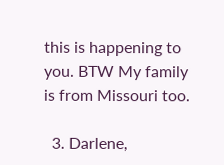this is happening to you. BTW My family is from Missouri too.

  3. Darlene,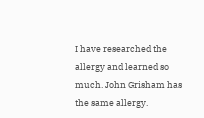I have researched the allergy and learned so much. John Grisham has the same allergy.